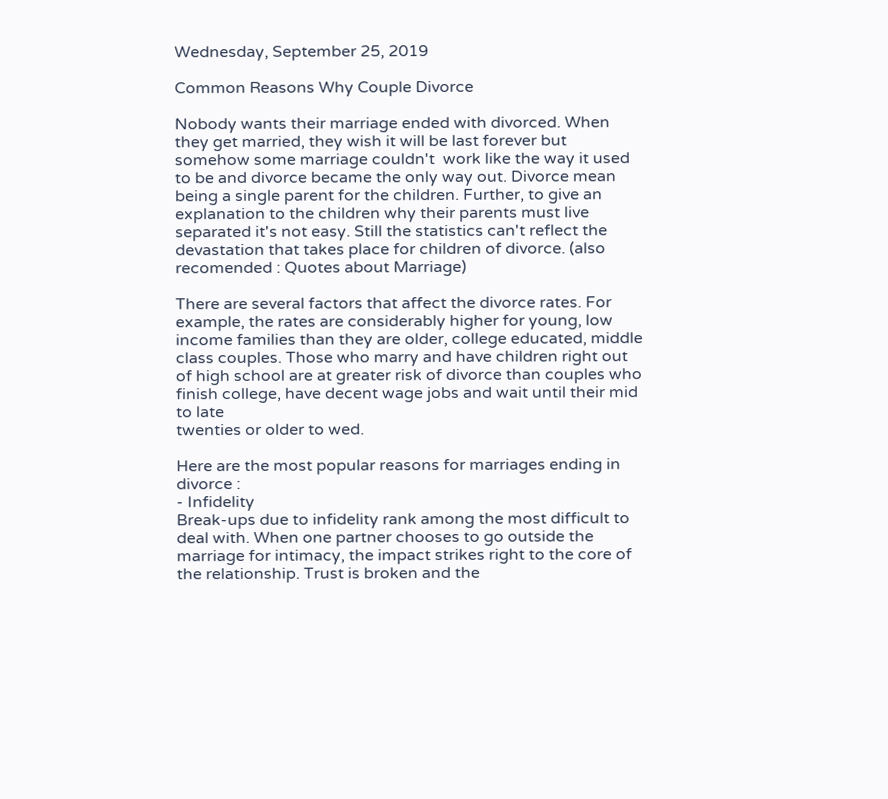Wednesday, September 25, 2019

Common Reasons Why Couple Divorce

Nobody wants their marriage ended with divorced. When they get married, they wish it will be last forever but somehow some marriage couldn't  work like the way it used to be and divorce became the only way out. Divorce mean being a single parent for the children. Further, to give an explanation to the children why their parents must live separated it's not easy. Still the statistics can't reflect the devastation that takes place for children of divorce. (also recomended : Quotes about Marriage)

There are several factors that affect the divorce rates. For example, the rates are considerably higher for young, low income families than they are older, college educated, middle class couples. Those who marry and have children right out of high school are at greater risk of divorce than couples who finish college, have decent wage jobs and wait until their mid to late
twenties or older to wed.

Here are the most popular reasons for marriages ending in divorce :
- Infidelity
Break-ups due to infidelity rank among the most difficult to deal with. When one partner chooses to go outside the marriage for intimacy, the impact strikes right to the core of the relationship. Trust is broken and the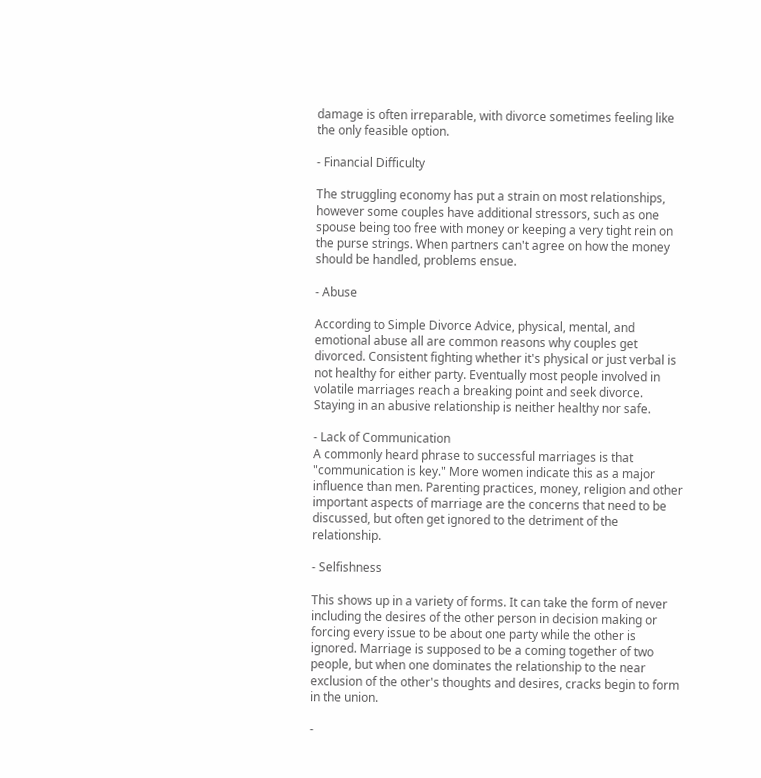damage is often irreparable, with divorce sometimes feeling like the only feasible option.

- Financial Difficulty

The struggling economy has put a strain on most relationships, however some couples have additional stressors, such as one spouse being too free with money or keeping a very tight rein on the purse strings. When partners can't agree on how the money should be handled, problems ensue.

- Abuse

According to Simple Divorce Advice, physical, mental, and emotional abuse all are common reasons why couples get divorced. Consistent fighting whether it's physical or just verbal is not healthy for either party. Eventually most people involved in volatile marriages reach a breaking point and seek divorce. Staying in an abusive relationship is neither healthy nor safe.

- Lack of Communication
A commonly heard phrase to successful marriages is that "communication is key." More women indicate this as a major influence than men. Parenting practices, money, religion and other important aspects of marriage are the concerns that need to be discussed, but often get ignored to the detriment of the relationship.

- Selfishness

This shows up in a variety of forms. It can take the form of never including the desires of the other person in decision making or forcing every issue to be about one party while the other is ignored. Marriage is supposed to be a coming together of two people, but when one dominates the relationship to the near exclusion of the other's thoughts and desires, cracks begin to form in the union.

-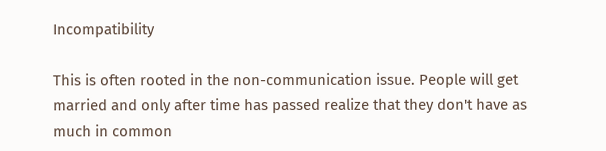Incompatibility

This is often rooted in the non-communication issue. People will get married and only after time has passed realize that they don't have as much in common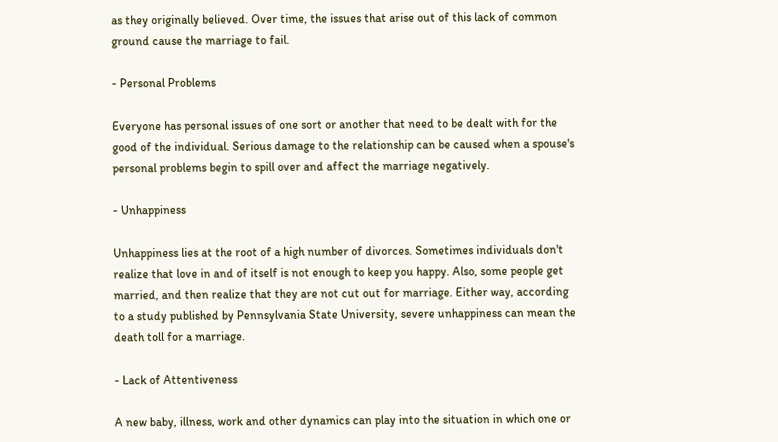as they originally believed. Over time, the issues that arise out of this lack of common ground cause the marriage to fail.

- Personal Problems

Everyone has personal issues of one sort or another that need to be dealt with for the good of the individual. Serious damage to the relationship can be caused when a spouse's personal problems begin to spill over and affect the marriage negatively.

- Unhappiness

Unhappiness lies at the root of a high number of divorces. Sometimes individuals don't realize that love in and of itself is not enough to keep you happy. Also, some people get married, and then realize that they are not cut out for marriage. Either way, according to a study published by Pennsylvania State University, severe unhappiness can mean the death toll for a marriage.

- Lack of Attentiveness

A new baby, illness, work and other dynamics can play into the situation in which one or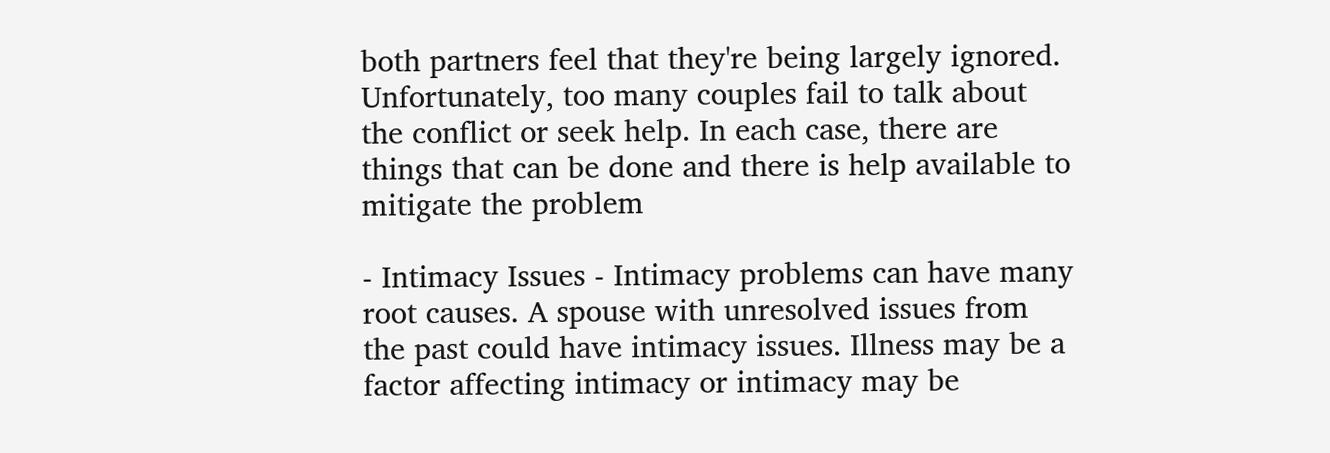both partners feel that they're being largely ignored. Unfortunately, too many couples fail to talk about the conflict or seek help. In each case, there are things that can be done and there is help available to mitigate the problem

- Intimacy Issues - Intimacy problems can have many root causes. A spouse with unresolved issues from the past could have intimacy issues. Illness may be a factor affecting intimacy or intimacy may be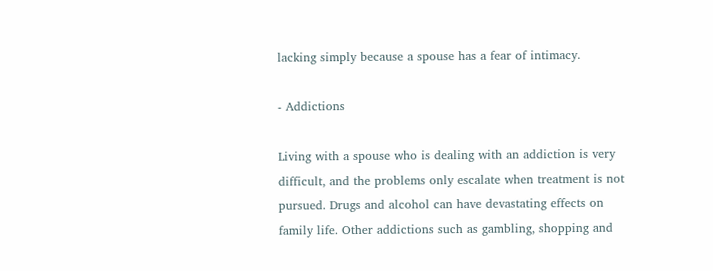lacking simply because a spouse has a fear of intimacy.

- Addictions

Living with a spouse who is dealing with an addiction is very difficult, and the problems only escalate when treatment is not pursued. Drugs and alcohol can have devastating effects on family life. Other addictions such as gambling, shopping and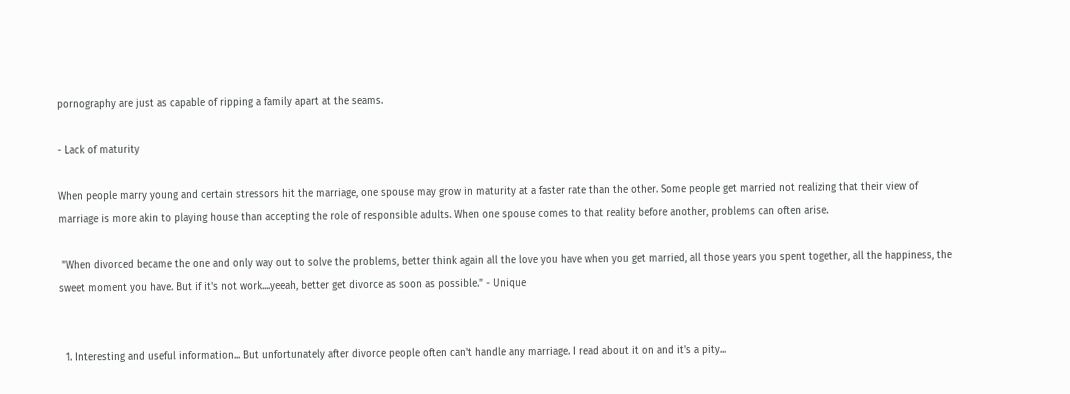pornography are just as capable of ripping a family apart at the seams.

- Lack of maturity

When people marry young and certain stressors hit the marriage, one spouse may grow in maturity at a faster rate than the other. Some people get married not realizing that their view of marriage is more akin to playing house than accepting the role of responsible adults. When one spouse comes to that reality before another, problems can often arise.

 "When divorced became the one and only way out to solve the problems, better think again all the love you have when you get married, all those years you spent together, all the happiness, the sweet moment you have. But if it's not work....yeeah, better get divorce as soon as possible." - Unique


  1. Interesting and useful information... But unfortunately after divorce people often can't handle any marriage. I read about it on and it's a pity...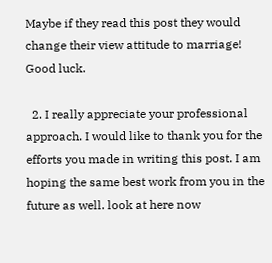Maybe if they read this post they would change their view attitude to marriage! Good luck.

  2. I really appreciate your professional approach. I would like to thank you for the efforts you made in writing this post. I am hoping the same best work from you in the future as well. look at here now